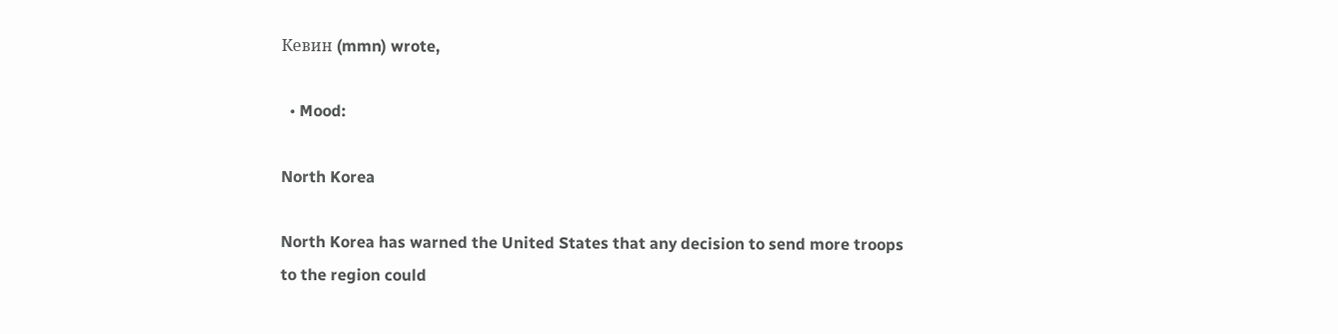Кевин (mmn) wrote,

  • Mood:

North Korea

North Korea has warned the United States that any decision to send more troops to the region could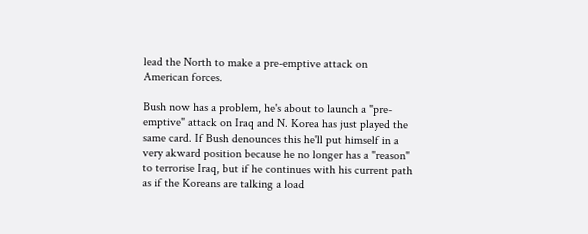lead the North to make a pre-emptive attack on American forces.

Bush now has a problem, he's about to launch a "pre-emptive" attack on Iraq and N. Korea has just played the same card. If Bush denounces this he'll put himself in a very akward position because he no longer has a "reason" to terrorise Iraq, but if he continues with his current path as if the Koreans are talking a load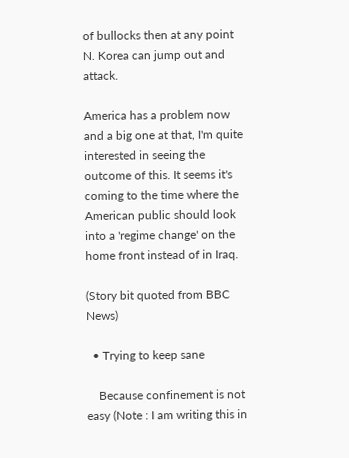of bullocks then at any point N. Korea can jump out and attack.

America has a problem now and a big one at that, I'm quite interested in seeing the outcome of this. It seems it's coming to the time where the American public should look into a 'regime change' on the home front instead of in Iraq.

(Story bit quoted from BBC News)

  • Trying to keep sane

    Because confinement is not easy (Note : I am writing this in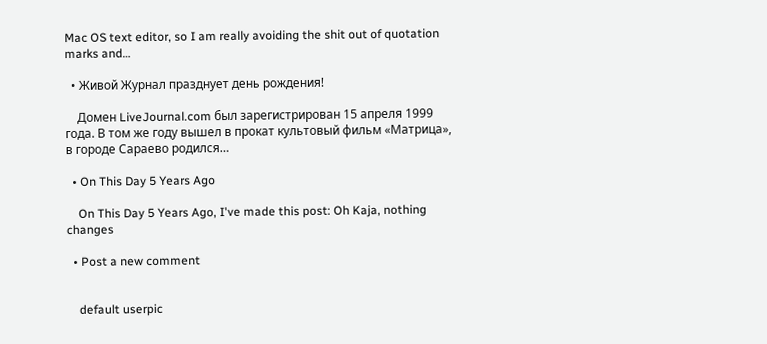Mac OS text editor, so I am really avoiding the shit out of quotation marks and…

  • Живой Журнал празднует день рождения!

    Домен LiveJournal.com был зарегистрирован 15 апреля 1999 года. В том же году вышел в прокат культовый фильм «Матрица», в городе Сараево родился…

  • On This Day 5 Years Ago

    On This Day 5 Years Ago, I've made this post: Oh Kaja, nothing changes

  • Post a new comment


    default userpic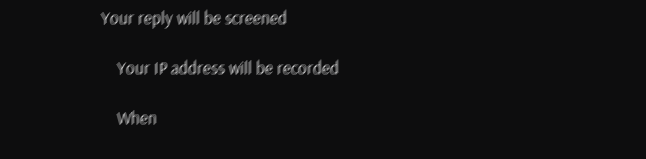Your reply will be screened

    Your IP address will be recorded

    When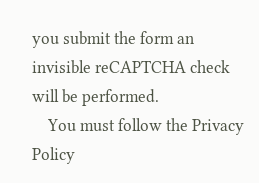you submit the form an invisible reCAPTCHA check will be performed.
    You must follow the Privacy Policy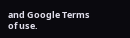and Google Terms of use.